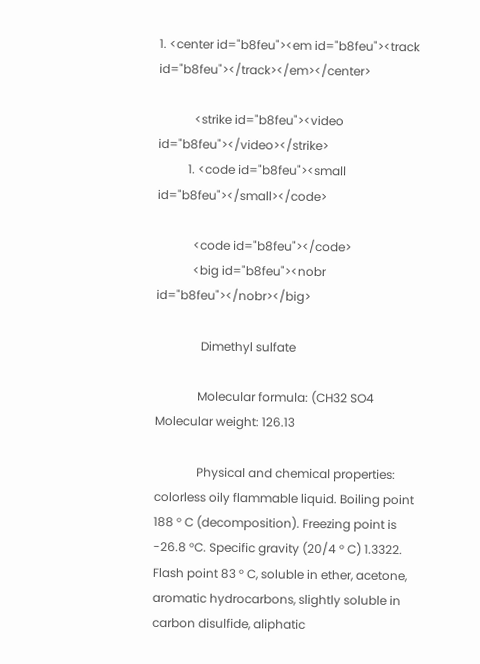1. <center id="b8feu"><em id="b8feu"><track id="b8feu"></track></em></center>

            <strike id="b8feu"><video id="b8feu"></video></strike>
          1. <code id="b8feu"><small id="b8feu"></small></code>

            <code id="b8feu"></code>
            <big id="b8feu"><nobr id="b8feu"></nobr></big>

               Dimethyl sulfate

              Molecular formula: (CH32 SO4  Molecular weight: 126.13

              Physical and chemical properties: colorless oily flammable liquid. Boiling point 188 ° C (decomposition). Freezing point is -26.8 °C. Specific gravity (20/4 ° C) 1.3322. Flash point 83 ° C, soluble in ether, acetone, aromatic hydrocarbons, slightly soluble in carbon disulfide, aliphatic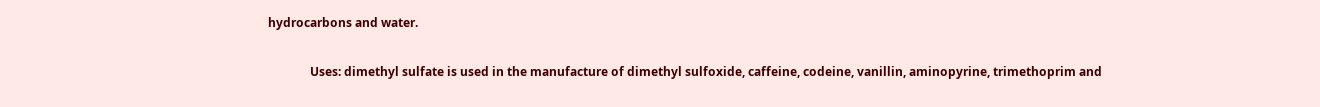hydrocarbons and water.

              Uses: dimethyl sulfate is used in the manufacture of dimethyl sulfoxide, caffeine, codeine, vanillin, aminopyrine, trimethoprim and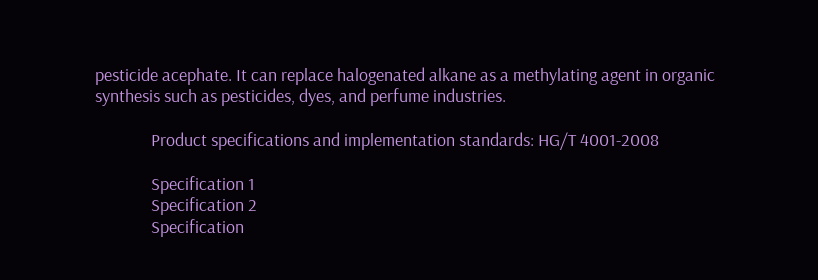pesticide acephate. It can replace halogenated alkane as a methylating agent in organic synthesis such as pesticides, dyes, and perfume industries.

              Product specifications and implementation standards: HG/T 4001-2008

              Specification 1
              Specification 2
              Specification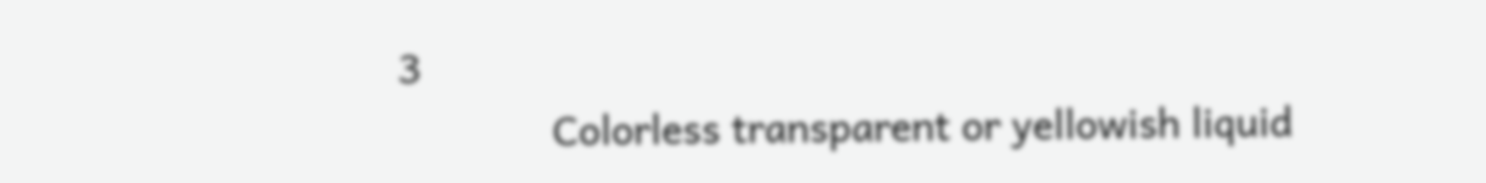3
              Colorless transparent or yellowish liquid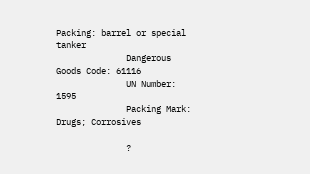Packing: barrel or special tanker
              Dangerous Goods Code: 61116
              UN Number: 1595
              Packing Mark: Drugs; Corrosives

              ?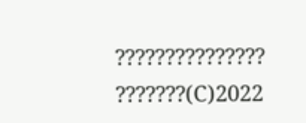??????????????? ???????(C)2022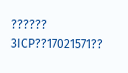?????? 3ICP??17021571??